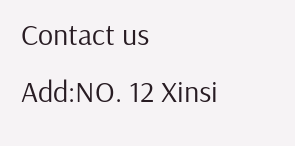Contact us
Add:NO. 12 Xinsi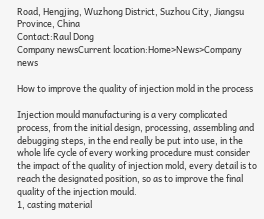Road, Hengjing, Wuzhong District, Suzhou City, Jiangsu Province, China
Contact:Raul Dong
Company newsCurrent location:Home>News>Company news

How to improve the quality of injection mold in the process

Injection mould manufacturing is a very complicated process, from the initial design, processing, assembling and debugging steps, in the end really be put into use, in the whole life cycle of every working procedure must consider the impact of the quality of injection mold, every detail is to reach the designated position, so as to improve the final quality of the injection mould.
1, casting material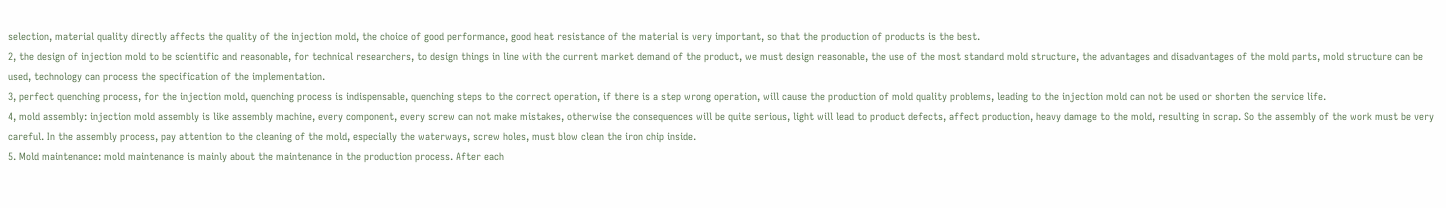selection, material quality directly affects the quality of the injection mold, the choice of good performance, good heat resistance of the material is very important, so that the production of products is the best.
2, the design of injection mold to be scientific and reasonable, for technical researchers, to design things in line with the current market demand of the product, we must design reasonable, the use of the most standard mold structure, the advantages and disadvantages of the mold parts, mold structure can be used, technology can process the specification of the implementation.
3, perfect quenching process, for the injection mold, quenching process is indispensable, quenching steps to the correct operation, if there is a step wrong operation, will cause the production of mold quality problems, leading to the injection mold can not be used or shorten the service life.
4, mold assembly: injection mold assembly is like assembly machine, every component, every screw can not make mistakes, otherwise the consequences will be quite serious, light will lead to product defects, affect production, heavy damage to the mold, resulting in scrap. So the assembly of the work must be very careful. In the assembly process, pay attention to the cleaning of the mold, especially the waterways, screw holes, must blow clean the iron chip inside.
5. Mold maintenance: mold maintenance is mainly about the maintenance in the production process. After each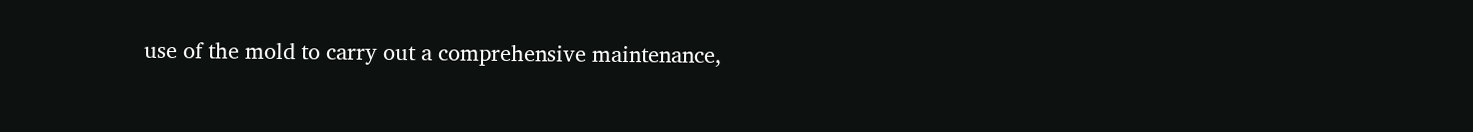use of the mold to carry out a comprehensive maintenance,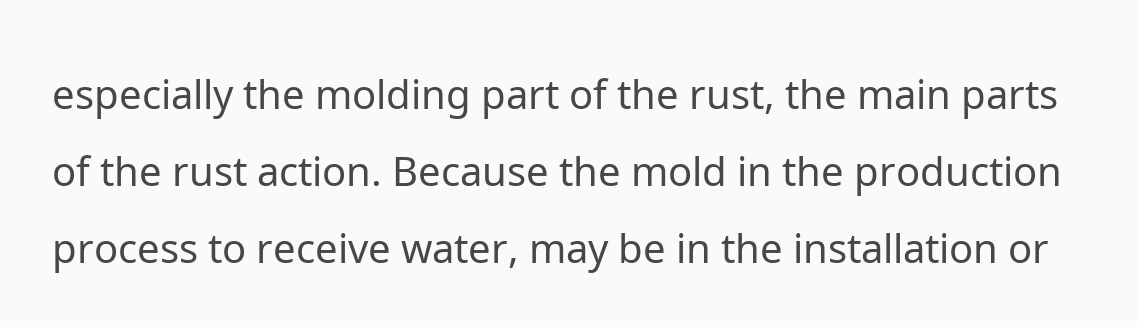especially the molding part of the rust, the main parts of the rust action. Because the mold in the production process to receive water, may be in the installation or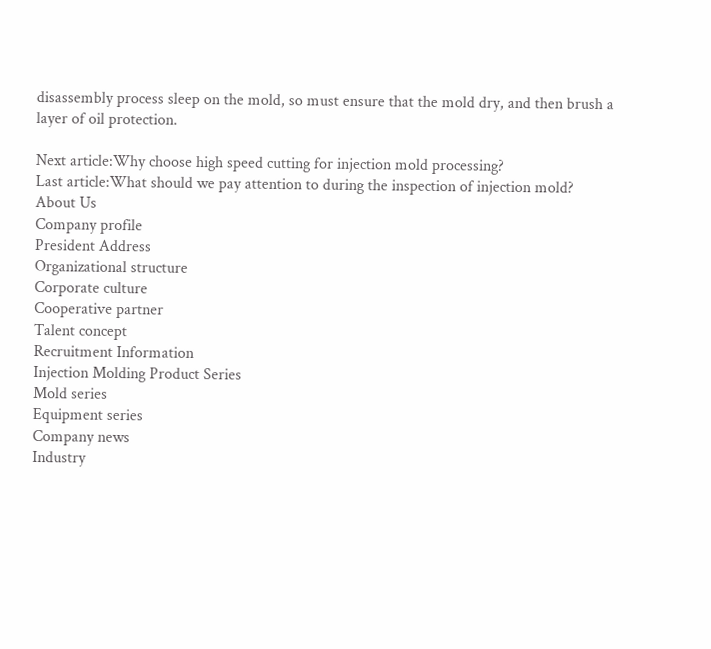disassembly process sleep on the mold, so must ensure that the mold dry, and then brush a layer of oil protection.

Next article:Why choose high speed cutting for injection mold processing?
Last article:What should we pay attention to during the inspection of injection mold?
About Us
Company profile
President Address
Organizational structure
Corporate culture
Cooperative partner
Talent concept
Recruitment Information
Injection Molding Product Series
Mold series
Equipment series
Company news
Industry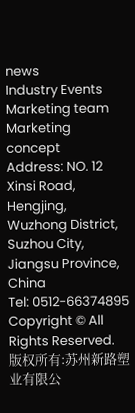news
Industry Events
Marketing team
Marketing concept
Address: NO. 12 Xinsi Road, Hengjing, Wuzhong District, Suzhou City, Jiangsu Province, China
Tel: 0512-66374895
Copyright © All Rights Reserved. 版权所有:苏州新路塑业有限公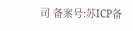司 备案号:苏ICP备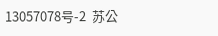13057078号-2  苏公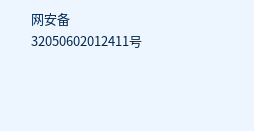网安备32050602012411号